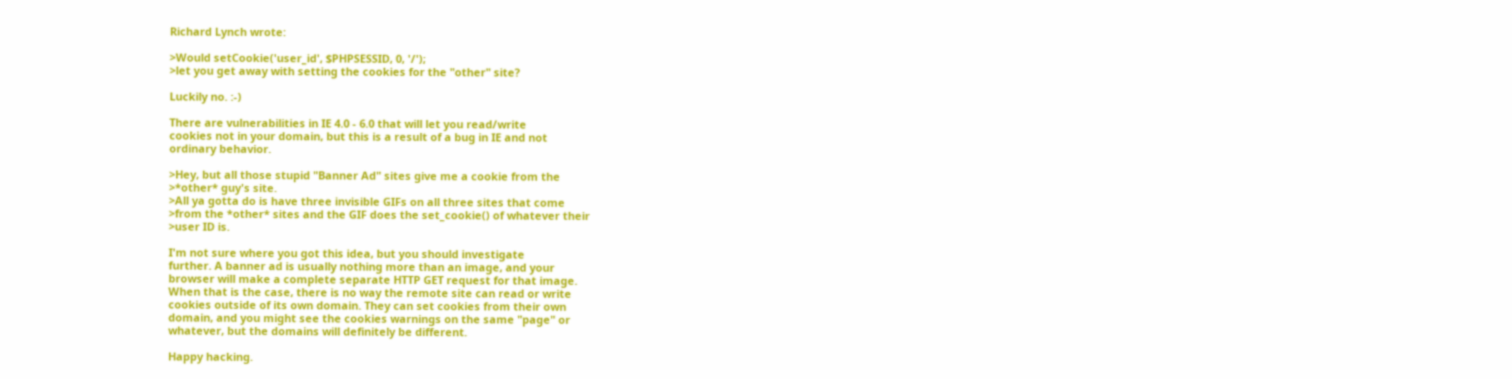Richard Lynch wrote:

>Would setCookie('user_id', $PHPSESSID, 0, '/');
>let you get away with setting the cookies for the "other" site?

Luckily no. :-)

There are vulnerabilities in IE 4.0 - 6.0 that will let you read/write
cookies not in your domain, but this is a result of a bug in IE and not
ordinary behavior.

>Hey, but all those stupid "Banner Ad" sites give me a cookie from the
>*other* guy's site.
>All ya gotta do is have three invisible GIFs on all three sites that come
>from the *other* sites and the GIF does the set_cookie() of whatever their
>user ID is.

I'm not sure where you got this idea, but you should investigate
further. A banner ad is usually nothing more than an image, and your
browser will make a complete separate HTTP GET request for that image.
When that is the case, there is no way the remote site can read or write
cookies outside of its own domain. They can set cookies from their own
domain, and you might see the cookies warnings on the same "page" or
whatever, but the domains will definitely be different.

Happy hacking.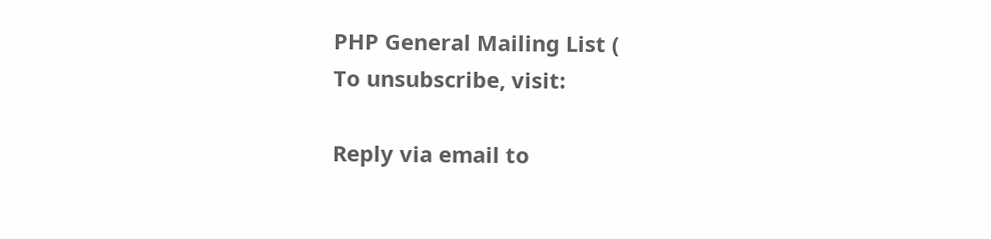PHP General Mailing List (
To unsubscribe, visit:

Reply via email to